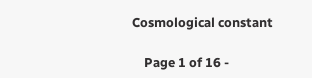Cosmological constant

    Page 1 of 16 -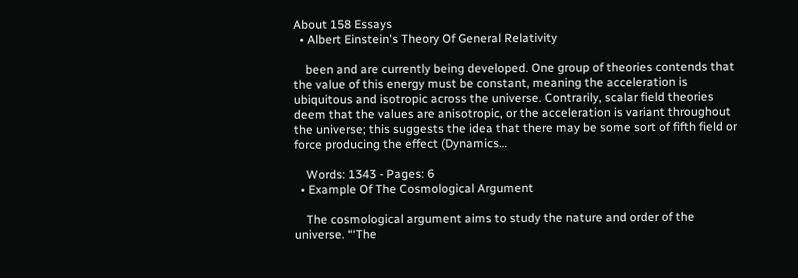About 158 Essays
  • Albert Einstein's Theory Of General Relativity

    been and are currently being developed. One group of theories contends that the value of this energy must be constant, meaning the acceleration is ubiquitous and isotropic across the universe. Contrarily, scalar field theories deem that the values are anisotropic, or the acceleration is variant throughout the universe; this suggests the idea that there may be some sort of fifth field or force producing the effect (Dynamics…

    Words: 1343 - Pages: 6
  • Example Of The Cosmological Argument

    The cosmological argument aims to study the nature and order of the universe. “‘The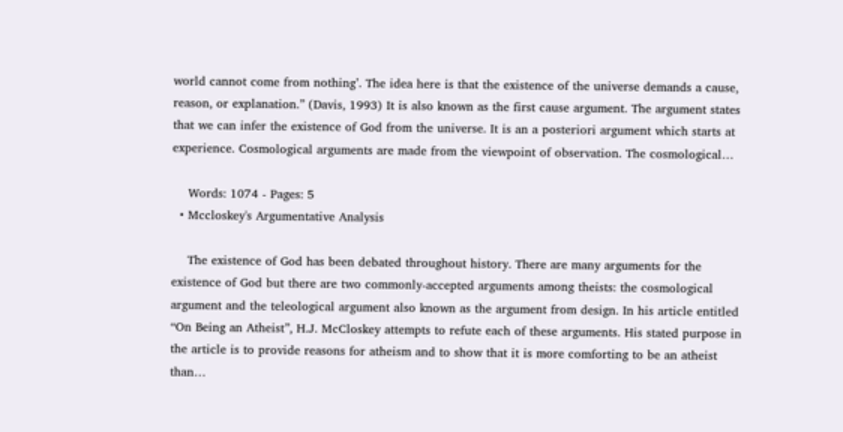world cannot come from nothing’. The idea here is that the existence of the universe demands a cause, reason, or explanation.” (Davis, 1993) It is also known as the first cause argument. The argument states that we can infer the existence of God from the universe. It is an a posteriori argument which starts at experience. Cosmological arguments are made from the viewpoint of observation. The cosmological…

    Words: 1074 - Pages: 5
  • Mccloskey's Argumentative Analysis

    The existence of God has been debated throughout history. There are many arguments for the existence of God but there are two commonly-accepted arguments among theists: the cosmological argument and the teleological argument also known as the argument from design. In his article entitled “On Being an Atheist”, H.J. McCloskey attempts to refute each of these arguments. His stated purpose in the article is to provide reasons for atheism and to show that it is more comforting to be an atheist than…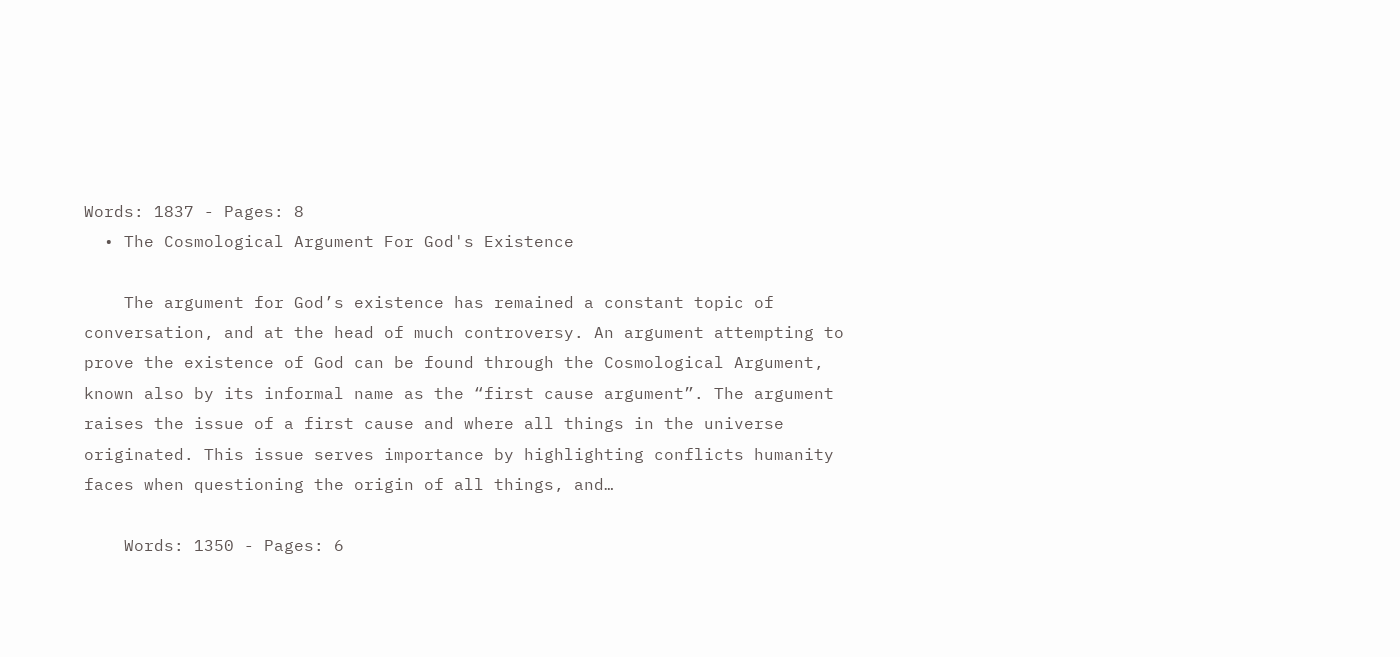Words: 1837 - Pages: 8
  • The Cosmological Argument For God's Existence

    The argument for God’s existence has remained a constant topic of conversation, and at the head of much controversy. An argument attempting to prove the existence of God can be found through the Cosmological Argument, known also by its informal name as the “first cause argument”. The argument raises the issue of a first cause and where all things in the universe originated. This issue serves importance by highlighting conflicts humanity faces when questioning the origin of all things, and…

    Words: 1350 - Pages: 6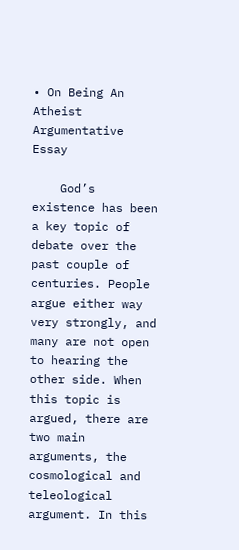• On Being An Atheist Argumentative Essay

    God’s existence has been a key topic of debate over the past couple of centuries. People argue either way very strongly, and many are not open to hearing the other side. When this topic is argued, there are two main arguments, the cosmological and teleological argument. In this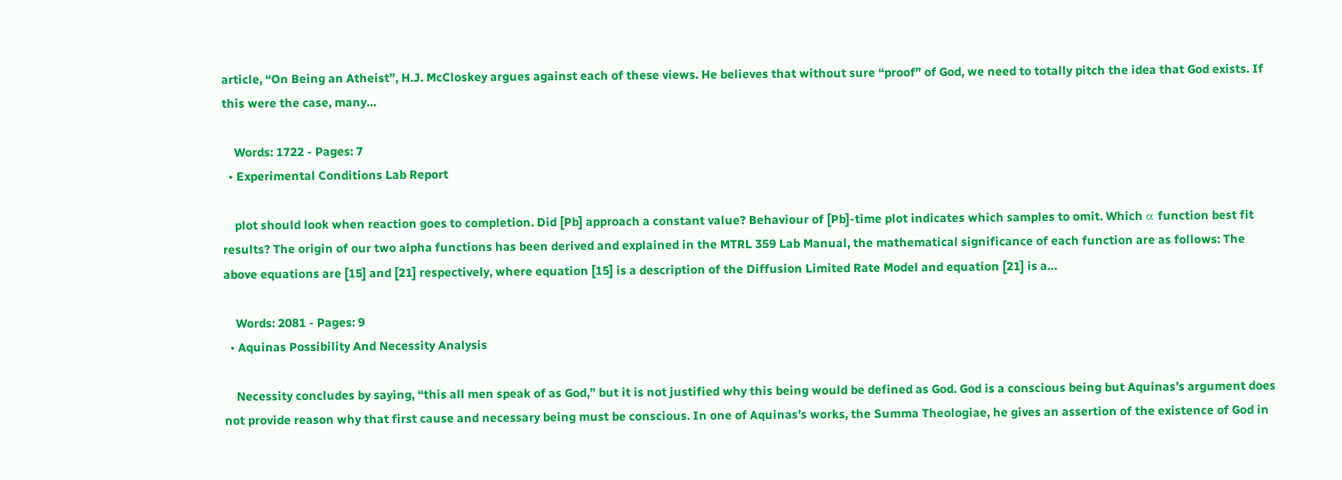article, “On Being an Atheist”, H.J. McCloskey argues against each of these views. He believes that without sure “proof” of God, we need to totally pitch the idea that God exists. If this were the case, many…

    Words: 1722 - Pages: 7
  • Experimental Conditions Lab Report

    plot should look when reaction goes to completion. Did [Pb] approach a constant value? Behaviour of [Pb]-time plot indicates which samples to omit. Which α function best fit results? The origin of our two alpha functions has been derived and explained in the MTRL 359 Lab Manual, the mathematical significance of each function are as follows: The above equations are [15] and [21] respectively, where equation [15] is a description of the Diffusion Limited Rate Model and equation [21] is a…

    Words: 2081 - Pages: 9
  • Aquinas Possibility And Necessity Analysis

    Necessity concludes by saying, “this all men speak of as God,” but it is not justified why this being would be defined as God. God is a conscious being but Aquinas’s argument does not provide reason why that first cause and necessary being must be conscious. In one of Aquinas’s works, the Summa Theologiae, he gives an assertion of the existence of God in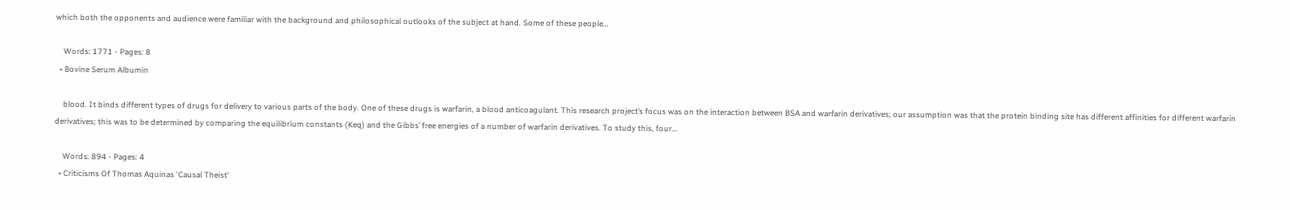which both the opponents and audience were familiar with the background and philosophical outlooks of the subject at hand. Some of these people…

    Words: 1771 - Pages: 8
  • Bovine Serum Albumin

    blood. It binds different types of drugs for delivery to various parts of the body. One of these drugs is warfarin, a blood anticoagulant. This research project’s focus was on the interaction between BSA and warfarin derivatives; our assumption was that the protein binding site has different affinities for different warfarin derivatives; this was to be determined by comparing the equilibrium constants (Keq) and the Gibbs’ free energies of a number of warfarin derivatives. To study this, four…

    Words: 894 - Pages: 4
  • Criticisms Of Thomas Aquinas 'Causal Theist'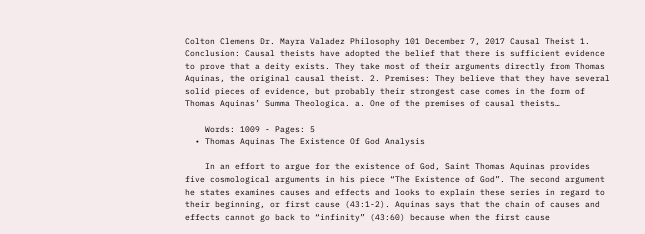Colton Clemens Dr. Mayra Valadez Philosophy 101 December 7, 2017 Causal Theist 1. Conclusion: Causal theists have adopted the belief that there is sufficient evidence to prove that a deity exists. They take most of their arguments directly from Thomas Aquinas, the original causal theist. 2. Premises: They believe that they have several solid pieces of evidence, but probably their strongest case comes in the form of Thomas Aquinas’ Summa Theologica. a. One of the premises of causal theists…

    Words: 1009 - Pages: 5
  • Thomas Aquinas The Existence Of God Analysis

    In an effort to argue for the existence of God, Saint Thomas Aquinas provides five cosmological arguments in his piece “The Existence of God”. The second argument he states examines causes and effects and looks to explain these series in regard to their beginning, or first cause (43:1-2). Aquinas says that the chain of causes and effects cannot go back to “infinity” (43:60) because when the first cause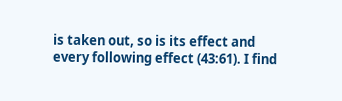is taken out, so is its effect and every following effect (43:61). I find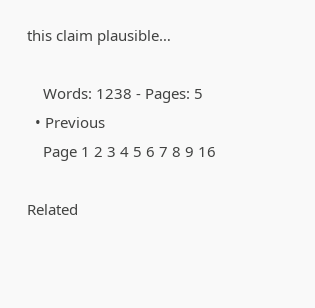this claim plausible…

    Words: 1238 - Pages: 5
  • Previous
    Page 1 2 3 4 5 6 7 8 9 16

Related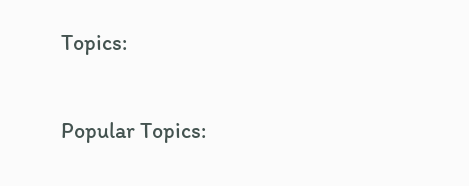Topics:

Popular Topics: